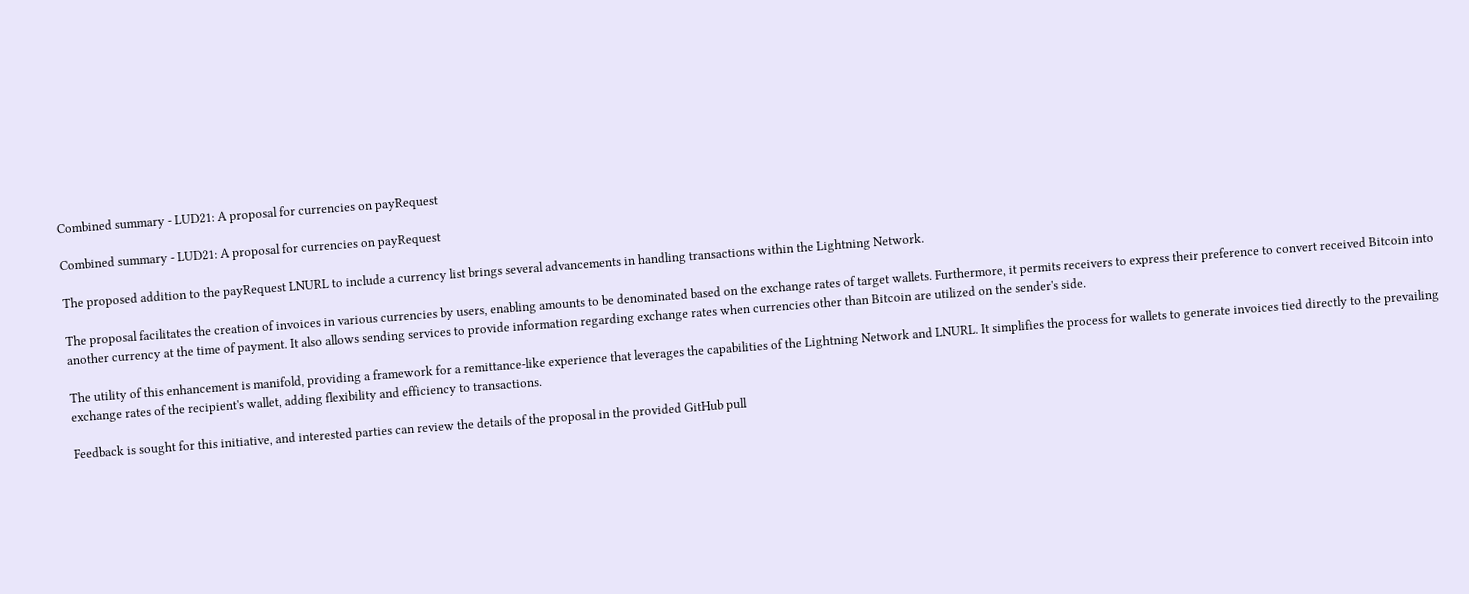Combined summary - LUD21: A proposal for currencies on payRequest

Combined summary - LUD21: A proposal for currencies on payRequest

The proposed addition to the payRequest LNURL to include a currency list brings several advancements in handling transactions within the Lightning Network.

The proposal facilitates the creation of invoices in various currencies by users, enabling amounts to be denominated based on the exchange rates of target wallets. Furthermore, it permits receivers to express their preference to convert received Bitcoin into another currency at the time of payment. It also allows sending services to provide information regarding exchange rates when currencies other than Bitcoin are utilized on the sender's side.

The utility of this enhancement is manifold, providing a framework for a remittance-like experience that leverages the capabilities of the Lightning Network and LNURL. It simplifies the process for wallets to generate invoices tied directly to the prevailing exchange rates of the recipient's wallet, adding flexibility and efficiency to transactions.

Feedback is sought for this initiative, and interested parties can review the details of the proposal in the provided GitHub pull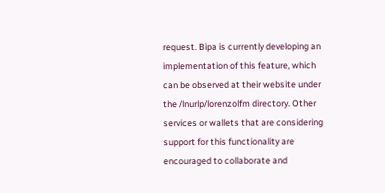request. Bipa is currently developing an implementation of this feature, which can be observed at their website under the /lnurlp/lorenzolfm directory. Other services or wallets that are considering support for this functionality are encouraged to collaborate and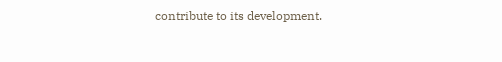contribute to its development.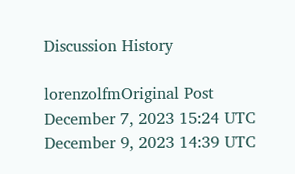Discussion History

lorenzolfmOriginal Post
December 7, 2023 15:24 UTC
December 9, 2023 14:39 UTC